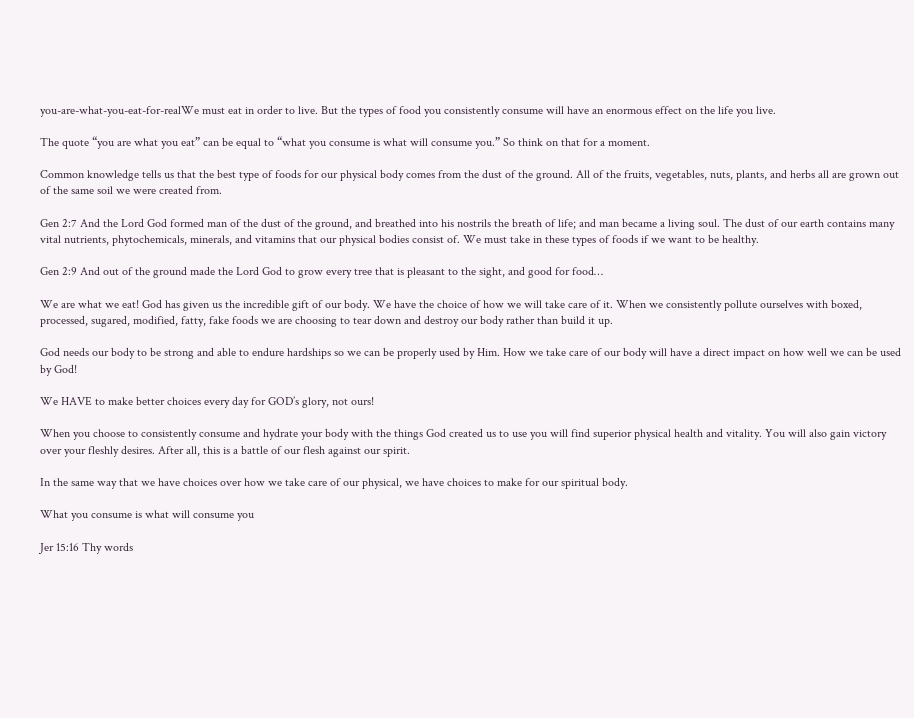you-are-what-you-eat-for-realWe must eat in order to live. But the types of food you consistently consume will have an enormous effect on the life you live.

The quote “you are what you eat” can be equal to “what you consume is what will consume you.” So think on that for a moment.

Common knowledge tells us that the best type of foods for our physical body comes from the dust of the ground. All of the fruits, vegetables, nuts, plants, and herbs all are grown out of the same soil we were created from.

Gen 2:7 And the Lord God formed man of the dust of the ground, and breathed into his nostrils the breath of life; and man became a living soul. The dust of our earth contains many vital nutrients, phytochemicals, minerals, and vitamins that our physical bodies consist of. We must take in these types of foods if we want to be healthy.

Gen 2:9 And out of the ground made the Lord God to grow every tree that is pleasant to the sight, and good for food…

We are what we eat! God has given us the incredible gift of our body. We have the choice of how we will take care of it. When we consistently pollute ourselves with boxed, processed, sugared, modified, fatty, fake foods we are choosing to tear down and destroy our body rather than build it up.

God needs our body to be strong and able to endure hardships so we can be properly used by Him. How we take care of our body will have a direct impact on how well we can be used by God!

We HAVE to make better choices every day for GOD’s glory, not ours!

When you choose to consistently consume and hydrate your body with the things God created us to use you will find superior physical health and vitality. You will also gain victory over your fleshly desires. After all, this is a battle of our flesh against our spirit.

In the same way that we have choices over how we take care of our physical, we have choices to make for our spiritual body.

What you consume is what will consume you

Jer 15:16 Thy words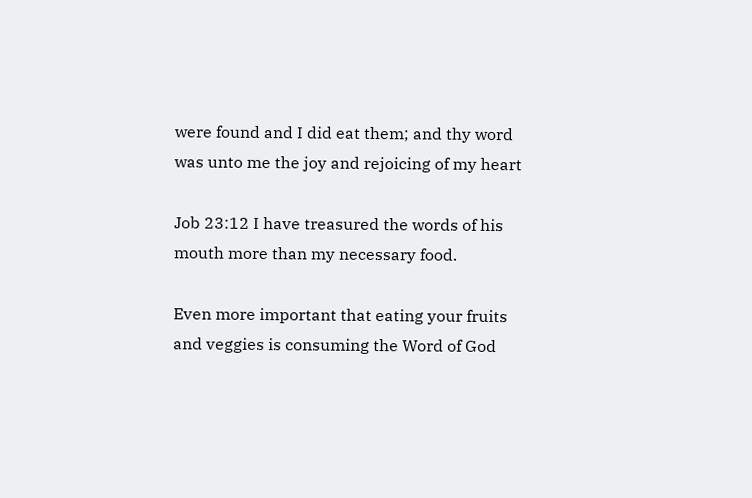were found and I did eat them; and thy word was unto me the joy and rejoicing of my heart

Job 23:12 I have treasured the words of his mouth more than my necessary food.

Even more important that eating your fruits and veggies is consuming the Word of God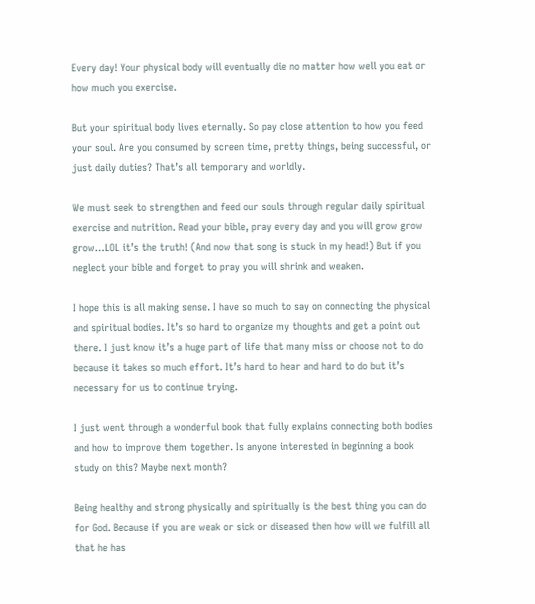Every day! Your physical body will eventually die no matter how well you eat or how much you exercise.

But your spiritual body lives eternally. So pay close attention to how you feed your soul. Are you consumed by screen time, pretty things, being successful, or just daily duties? That’s all temporary and worldly.

We must seek to strengthen and feed our souls through regular daily spiritual exercise and nutrition. Read your bible, pray every day and you will grow grow grow…LOL it’s the truth! (And now that song is stuck in my head!) But if you neglect your bible and forget to pray you will shrink and weaken.

I hope this is all making sense. I have so much to say on connecting the physical and spiritual bodies. It’s so hard to organize my thoughts and get a point out there. I just know it’s a huge part of life that many miss or choose not to do because it takes so much effort. It’s hard to hear and hard to do but it’s necessary for us to continue trying.

I just went through a wonderful book that fully explains connecting both bodies and how to improve them together. Is anyone interested in beginning a book study on this? Maybe next month?

Being healthy and strong physically and spiritually is the best thing you can do for God. Because if you are weak or sick or diseased then how will we fulfill all that he has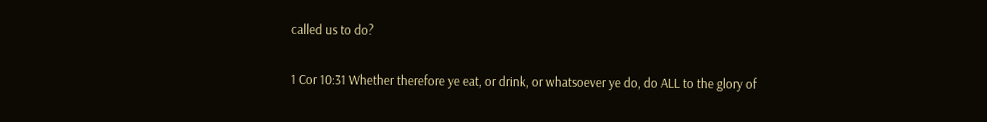called us to do?

1 Cor 10:31 Whether therefore ye eat, or drink, or whatsoever ye do, do ALL to the glory of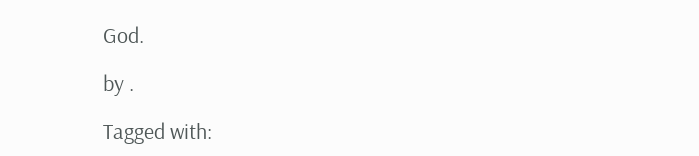God.

by .

Tagged with: